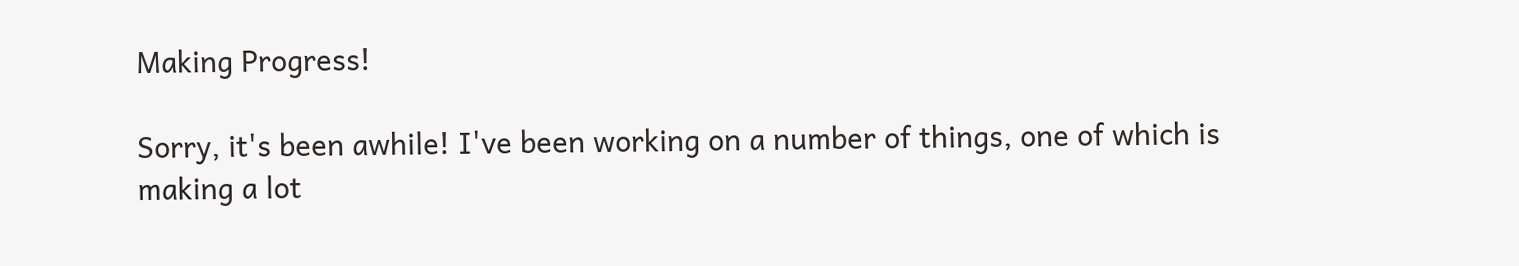Making Progress!

Sorry, it's been awhile! I've been working on a number of things, one of which is making a lot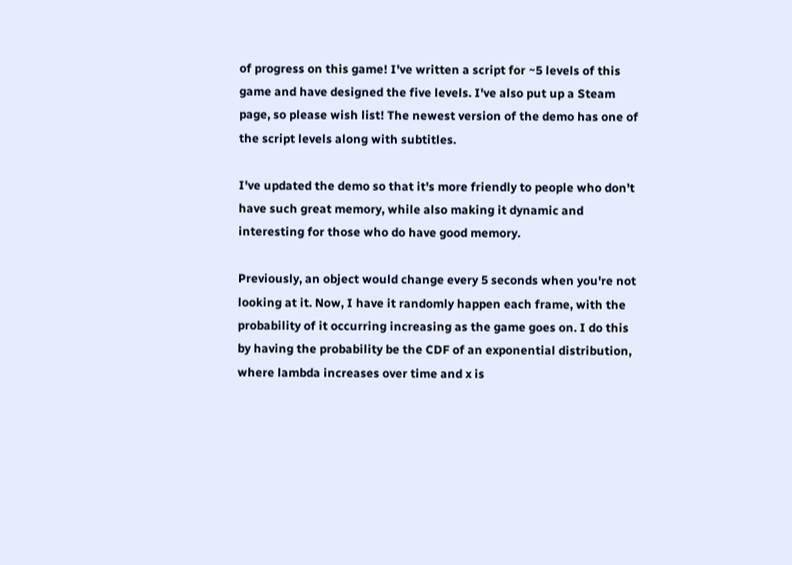of progress on this game! I've written a script for ~5 levels of this game and have designed the five levels. I've also put up a Steam page, so please wish list! The newest version of the demo has one of the script levels along with subtitles.

I've updated the demo so that it's more friendly to people who don't have such great memory, while also making it dynamic and interesting for those who do have good memory.

Previously, an object would change every 5 seconds when you're not looking at it. Now, I have it randomly happen each frame, with the probability of it occurring increasing as the game goes on. I do this by having the probability be the CDF of an exponential distribution, where lambda increases over time and x is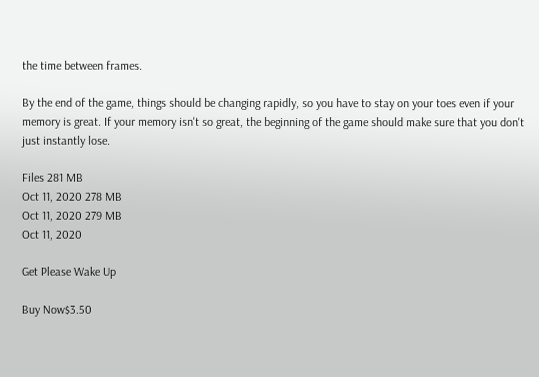the time between frames.

By the end of the game, things should be changing rapidly, so you have to stay on your toes even if your memory is great. If your memory isn't so great, the beginning of the game should make sure that you don't just instantly lose.

Files 281 MB
Oct 11, 2020 278 MB
Oct 11, 2020 279 MB
Oct 11, 2020

Get Please Wake Up

Buy Now$3.50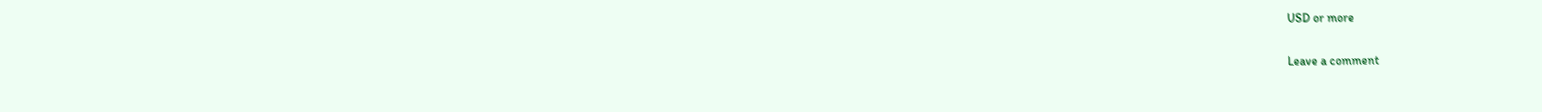USD or more

Leave a comment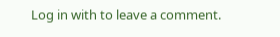Log in with to leave a comment.